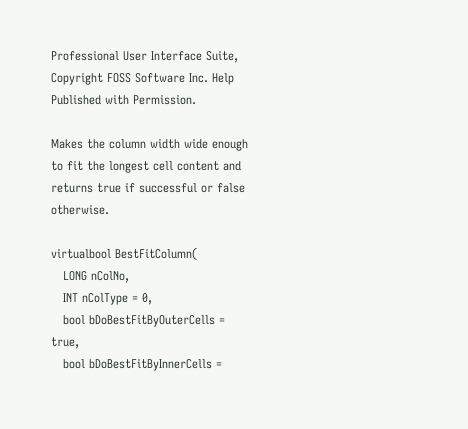Professional User Interface Suite, Copyright FOSS Software Inc. Help Published with Permission.

Makes the column width wide enough to fit the longest cell content and returns true if successful or false otherwise.

virtualbool BestFitColumn(
   LONG nColNo,
   INT nColType = 0,
   bool bDoBestFitByOuterCells = true,
   bool bDoBestFitByInnerCells =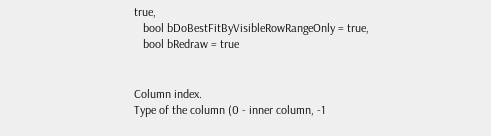true,
   bool bDoBestFitByVisibleRowRangeOnly = true,
   bool bRedraw = true


Column index.
Type of the column (0 - inner column, -1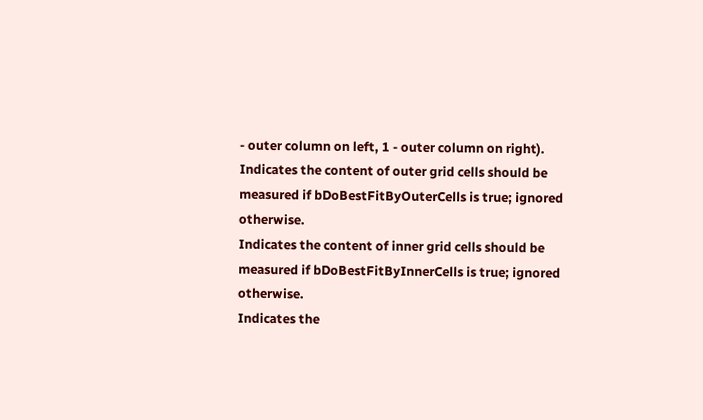- outer column on left, 1 - outer column on right).
Indicates the content of outer grid cells should be measured if bDoBestFitByOuterCells is true; ignored otherwise.
Indicates the content of inner grid cells should be measured if bDoBestFitByInnerCells is true; ignored otherwise.
Indicates the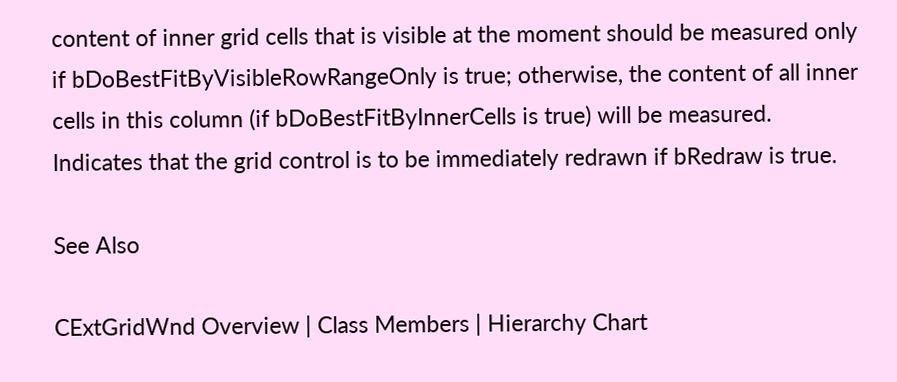content of inner grid cells that is visible at the moment should be measured only if bDoBestFitByVisibleRowRangeOnly is true; otherwise, the content of all inner cells in this column (if bDoBestFitByInnerCells is true) will be measured.
Indicates that the grid control is to be immediately redrawn if bRedraw is true.

See Also

CExtGridWnd Overview | Class Members | Hierarchy Chart